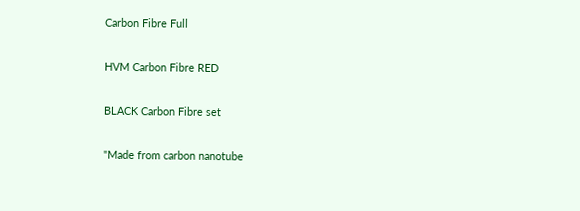Carbon Fibre Full

HVM Carbon Fibre RED

BLACK Carbon Fibre set

"Made from carbon nanotube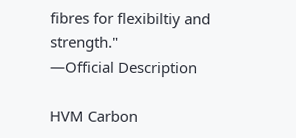fibres for flexibiltiy and strength."
―Official Description

HVM Carbon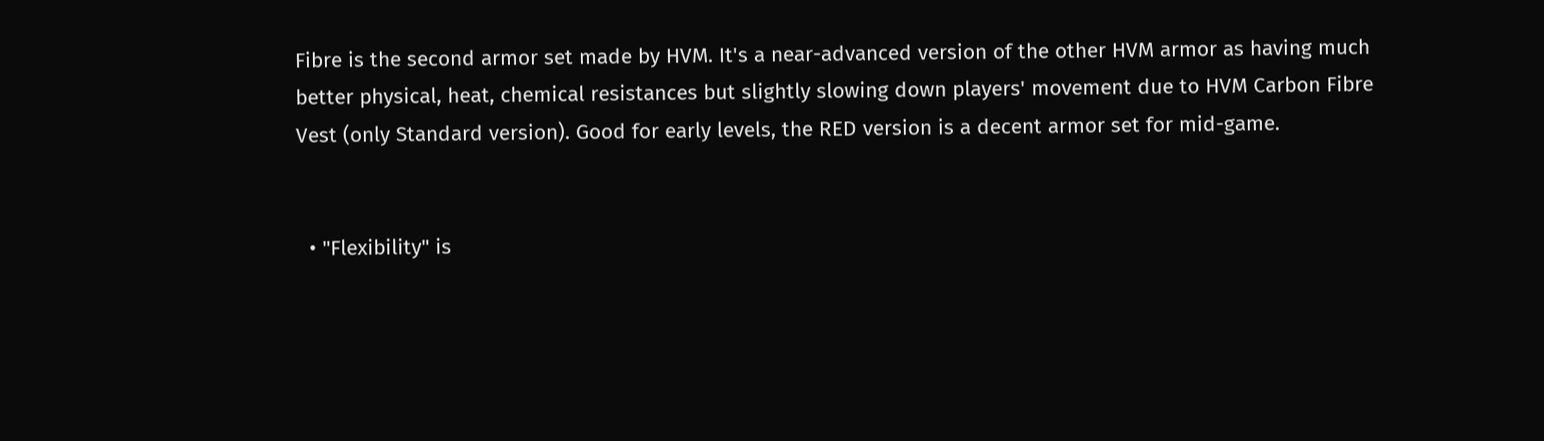Fibre is the second armor set made by HVM. It's a near-advanced version of the other HVM armor as having much better physical, heat, chemical resistances but slightly slowing down players' movement due to HVM Carbon Fibre Vest (only Standard version). Good for early levels, the RED version is a decent armor set for mid-game.


  • "Flexibility" is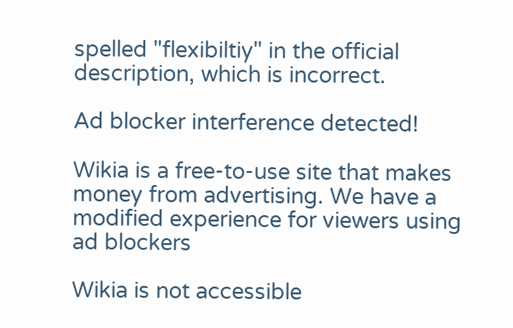spelled "flexibiltiy" in the official description, which is incorrect.

Ad blocker interference detected!

Wikia is a free-to-use site that makes money from advertising. We have a modified experience for viewers using ad blockers

Wikia is not accessible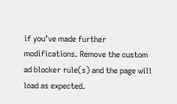if you’ve made further modifications. Remove the custom ad blocker rule(s) and the page will load as expected.